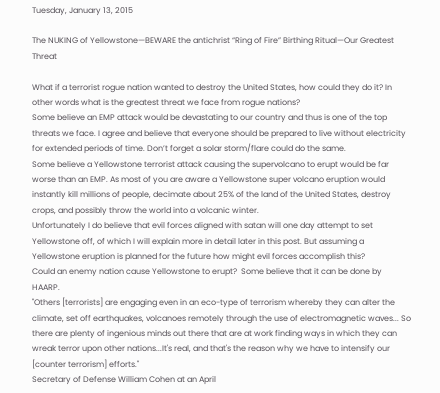Tuesday, January 13, 2015

The NUKING of Yellowstone—BEWARE the antichrist “Ring of Fire” Birthing Ritual—Our Greatest Threat

What if a terrorist rogue nation wanted to destroy the United States, how could they do it? In other words what is the greatest threat we face from rogue nations?
Some believe an EMP attack would be devastating to our country and thus is one of the top threats we face. I agree and believe that everyone should be prepared to live without electricity for extended periods of time. Don’t forget a solar storm/flare could do the same.
Some believe a Yellowstone terrorist attack causing the supervolcano to erupt would be far worse than an EMP. As most of you are aware a Yellowstone super volcano eruption would instantly kill millions of people, decimate about 25% of the land of the United States, destroy crops, and possibly throw the world into a volcanic winter.
Unfortunately I do believe that evil forces aligned with satan will one day attempt to set Yellowstone off, of which I will explain more in detail later in this post. But assuming a Yellowstone eruption is planned for the future how might evil forces accomplish this?
Could an enemy nation cause Yellowstone to erupt?  Some believe that it can be done by HAARP.
"Others [terrorists] are engaging even in an eco-type of terrorism whereby they can alter the climate, set off earthquakes, volcanoes remotely through the use of electromagnetic waves... So there are plenty of ingenious minds out there that are at work finding ways in which they can wreak terror upon other nations...It's real, and that's the reason why we have to intensify our [counter terrorism] efforts."
Secretary of Defense William Cohen at an April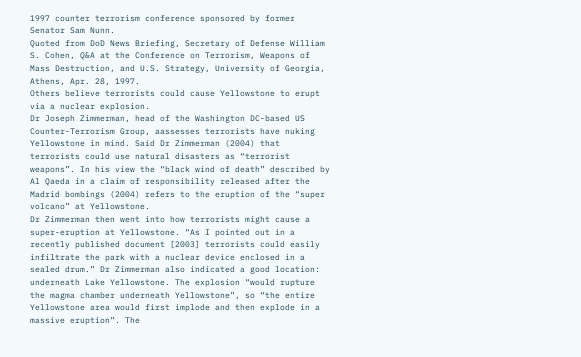1997 counter terrorism conference sponsored by former Senator Sam Nunn.
Quoted from DoD News Briefing, Secretary of Defense William S. Cohen, Q&A at the Conference on Terrorism, Weapons of Mass Destruction, and U.S. Strategy, University of Georgia, Athens, Apr. 28, 1997.
Others believe terrorists could cause Yellowstone to erupt via a nuclear explosion.
Dr Joseph Zimmerman, head of the Washington DC-based US Counter-Terrorism Group, aassesses terrorists have nuking Yellowstone in mind. Said Dr Zimmerman (2004) that terrorists could use natural disasters as “terrorist weapons”. In his view the “black wind of death” described by Al Qaeda in a claim of responsibility released after the Madrid bombings (2004) refers to the eruption of the “super volcano” at Yellowstone.
Dr Zimmerman then went into how terrorists might cause a super-eruption at Yellowstone. “As I pointed out in a recently published document [2003] terrorists could easily infiltrate the park with a nuclear device enclosed in a sealed drum.” Dr Zimmerman also indicated a good location: underneath Lake Yellowstone. The explosion “would rupture the magma chamber underneath Yellowstone”, so “the entire Yellowstone area would first implode and then explode in a massive eruption”. The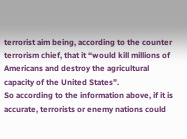terrorist aim being, according to the counter terrorism chief, that it “would kill millions of Americans and destroy the agricultural capacity of the United States”.
So according to the information above, if it is accurate, terrorists or enemy nations could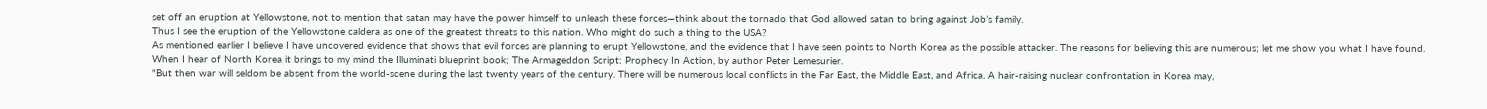set off an eruption at Yellowstone, not to mention that satan may have the power himself to unleash these forces—think about the tornado that God allowed satan to bring against Job’s family.
Thus I see the eruption of the Yellowstone caldera as one of the greatest threats to this nation. Who might do such a thing to the USA?
As mentioned earlier I believe I have uncovered evidence that shows that evil forces are planning to erupt Yellowstone, and the evidence that I have seen points to North Korea as the possible attacker. The reasons for believing this are numerous; let me show you what I have found.
When I hear of North Korea it brings to my mind the Illuminati blueprint book; The Armageddon Script: Prophecy In Action, by author Peter Lemesurier.
"But then war will seldom be absent from the world-scene during the last twenty years of the century. There will be numerous local conflicts in the Far East, the Middle East, and Africa. A hair-raising nuclear confrontation in Korea may,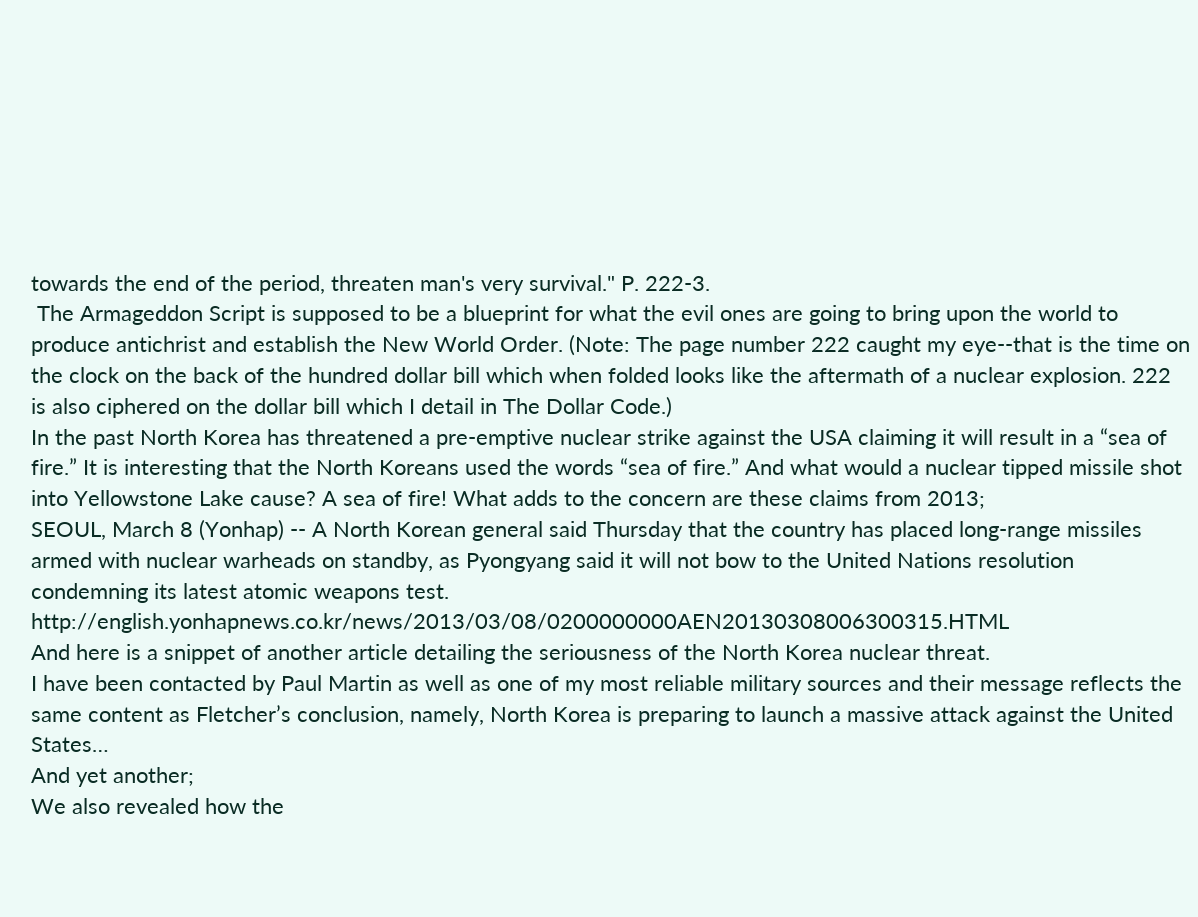towards the end of the period, threaten man's very survival." P. 222-3.
 The Armageddon Script is supposed to be a blueprint for what the evil ones are going to bring upon the world to produce antichrist and establish the New World Order. (Note: The page number 222 caught my eye--that is the time on the clock on the back of the hundred dollar bill which when folded looks like the aftermath of a nuclear explosion. 222 is also ciphered on the dollar bill which I detail in The Dollar Code.)
In the past North Korea has threatened a pre-emptive nuclear strike against the USA claiming it will result in a “sea of fire.” It is interesting that the North Koreans used the words “sea of fire.” And what would a nuclear tipped missile shot into Yellowstone Lake cause? A sea of fire! What adds to the concern are these claims from 2013;
SEOUL, March 8 (Yonhap) -- A North Korean general said Thursday that the country has placed long-range missiles armed with nuclear warheads on standby, as Pyongyang said it will not bow to the United Nations resolution condemning its latest atomic weapons test. http://english.yonhapnews.co.kr/news/2013/03/08/0200000000AEN20130308006300315.HTML
And here is a snippet of another article detailing the seriousness of the North Korea nuclear threat.
I have been contacted by Paul Martin as well as one of my most reliable military sources and their message reflects the same content as Fletcher’s conclusion, namely, North Korea is preparing to launch a massive attack against the United States…
And yet another;
We also revealed how the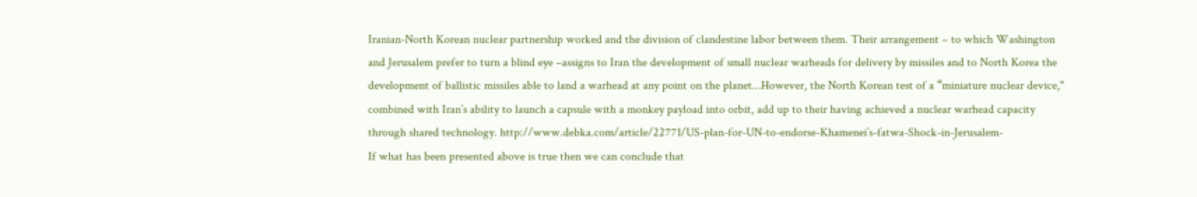Iranian-North Korean nuclear partnership worked and the division of clandestine labor between them. Their arrangement – to which Washington and Jerusalem prefer to turn a blind eye –assigns to Iran the development of small nuclear warheads for delivery by missiles and to North Korea the development of ballistic missiles able to land a warhead at any point on the planet…However, the North Korean test of a “miniature nuclear device," combined with Iran’s ability to launch a capsule with a monkey payload into orbit, add up to their having achieved a nuclear warhead capacity through shared technology. http://www.debka.com/article/22771/US-plan-for-UN-to-endorse-Khamenei’s-fatwa-Shock-in-Jerusalem-
If what has been presented above is true then we can conclude that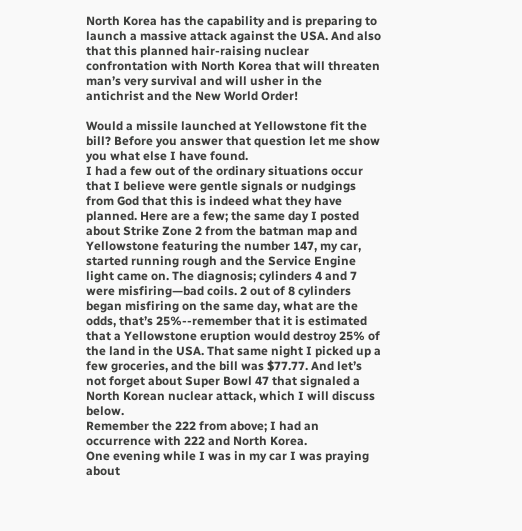North Korea has the capability and is preparing to launch a massive attack against the USA. And also that this planned hair-raising nuclear confrontation with North Korea that will threaten man’s very survival and will usher in the antichrist and the New World Order!

Would a missile launched at Yellowstone fit the bill? Before you answer that question let me show you what else I have found.
I had a few out of the ordinary situations occur that I believe were gentle signals or nudgings from God that this is indeed what they have planned. Here are a few; the same day I posted about Strike Zone 2 from the batman map and Yellowstone featuring the number 147, my car, started running rough and the Service Engine light came on. The diagnosis; cylinders 4 and 7 were misfiring—bad coils. 2 out of 8 cylinders began misfiring on the same day, what are the odds, that’s 25%--remember that it is estimated that a Yellowstone eruption would destroy 25% of the land in the USA. That same night I picked up a few groceries, and the bill was $77.77. And let’s not forget about Super Bowl 47 that signaled a North Korean nuclear attack, which I will discuss below.
Remember the 222 from above; I had an occurrence with 222 and North Korea.
One evening while I was in my car I was praying about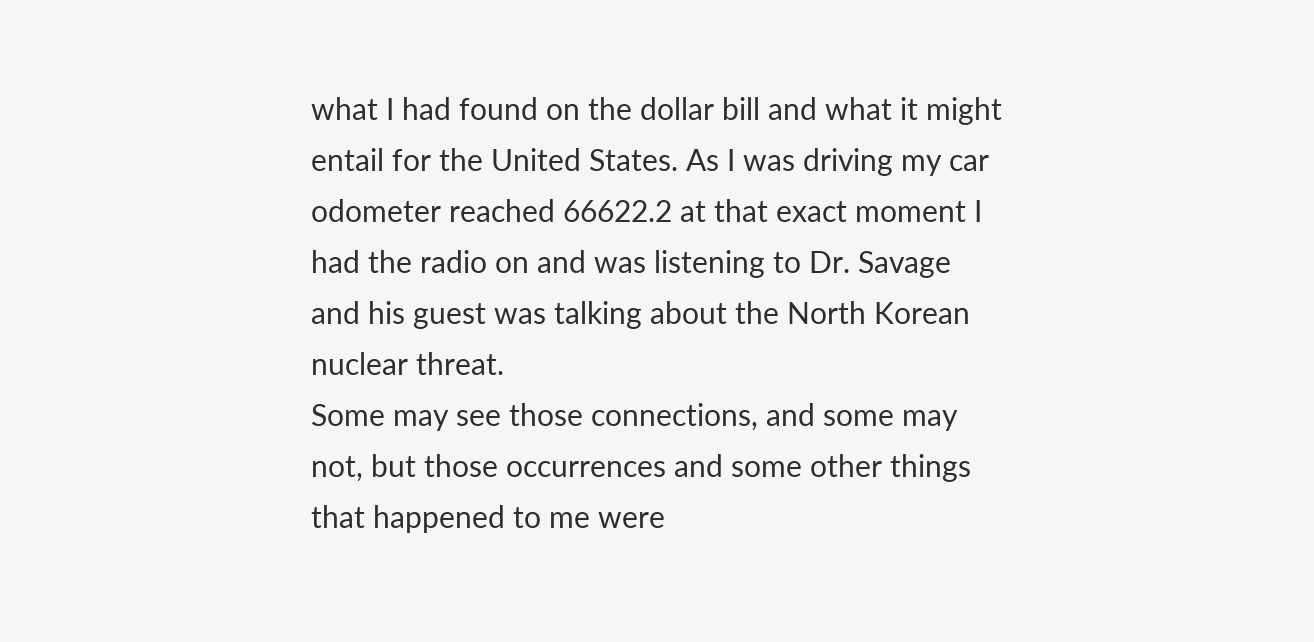what I had found on the dollar bill and what it might entail for the United States. As I was driving my car odometer reached 66622.2 at that exact moment I had the radio on and was listening to Dr. Savage and his guest was talking about the North Korean nuclear threat.
Some may see those connections, and some may not, but those occurrences and some other things that happened to me were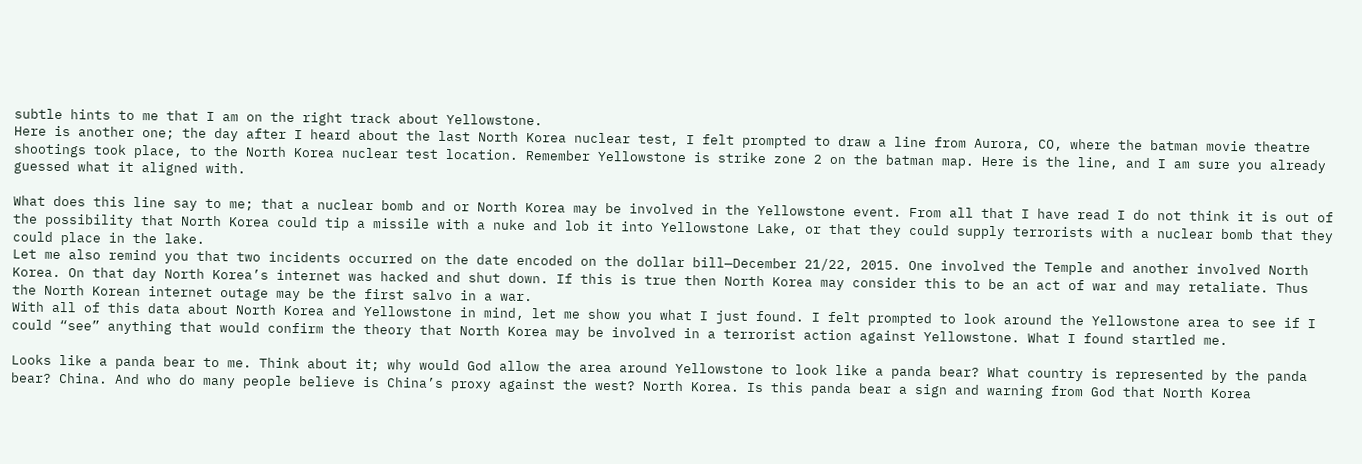subtle hints to me that I am on the right track about Yellowstone.
Here is another one; the day after I heard about the last North Korea nuclear test, I felt prompted to draw a line from Aurora, CO, where the batman movie theatre shootings took place, to the North Korea nuclear test location. Remember Yellowstone is strike zone 2 on the batman map. Here is the line, and I am sure you already guessed what it aligned with.

What does this line say to me; that a nuclear bomb and or North Korea may be involved in the Yellowstone event. From all that I have read I do not think it is out of the possibility that North Korea could tip a missile with a nuke and lob it into Yellowstone Lake, or that they could supply terrorists with a nuclear bomb that they could place in the lake.
Let me also remind you that two incidents occurred on the date encoded on the dollar bill—December 21/22, 2015. One involved the Temple and another involved North Korea. On that day North Korea’s internet was hacked and shut down. If this is true then North Korea may consider this to be an act of war and may retaliate. Thus the North Korean internet outage may be the first salvo in a war.
With all of this data about North Korea and Yellowstone in mind, let me show you what I just found. I felt prompted to look around the Yellowstone area to see if I could “see” anything that would confirm the theory that North Korea may be involved in a terrorist action against Yellowstone. What I found startled me.

Looks like a panda bear to me. Think about it; why would God allow the area around Yellowstone to look like a panda bear? What country is represented by the panda bear? China. And who do many people believe is China’s proxy against the west? North Korea. Is this panda bear a sign and warning from God that North Korea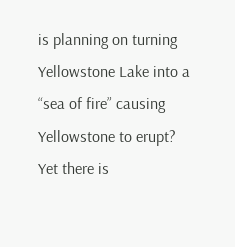is planning on turning Yellowstone Lake into a “sea of fire” causing Yellowstone to erupt?
Yet there is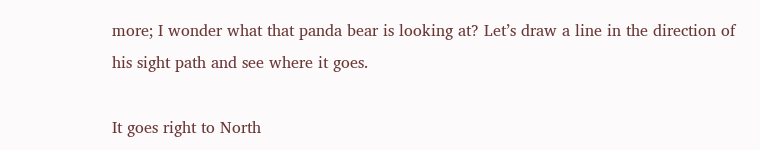more; I wonder what that panda bear is looking at? Let’s draw a line in the direction of his sight path and see where it goes.

It goes right to North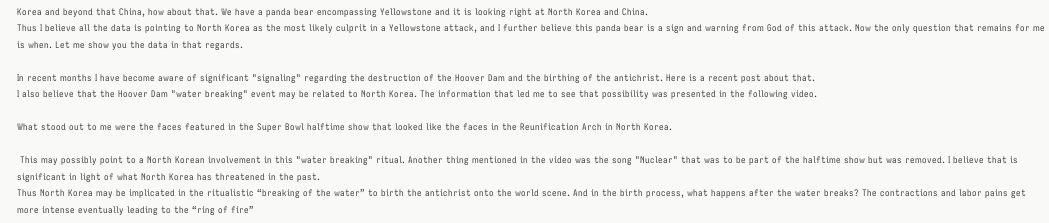Korea and beyond that China, how about that. We have a panda bear encompassing Yellowstone and it is looking right at North Korea and China.
Thus I believe all the data is pointing to North Korea as the most likely culprit in a Yellowstone attack, and I further believe this panda bear is a sign and warning from God of this attack. Now the only question that remains for me is when. Let me show you the data in that regards.

In recent months I have become aware of significant "signaling" regarding the destruction of the Hoover Dam and the birthing of the antichrist. Here is a recent post about that.
I also believe that the Hoover Dam "water breaking" event may be related to North Korea. The information that led me to see that possibility was presented in the following video.

What stood out to me were the faces featured in the Super Bowl halftime show that looked like the faces in the Reunification Arch in North Korea.

 This may possibly point to a North Korean involvement in this "water breaking" ritual. Another thing mentioned in the video was the song "Nuclear" that was to be part of the halftime show but was removed. I believe that is significant in light of what North Korea has threatened in the past.
Thus North Korea may be implicated in the ritualistic “breaking of the water” to birth the antichrist onto the world scene. And in the birth process, what happens after the water breaks? The contractions and labor pains get more intense eventually leading to the “ring of fire”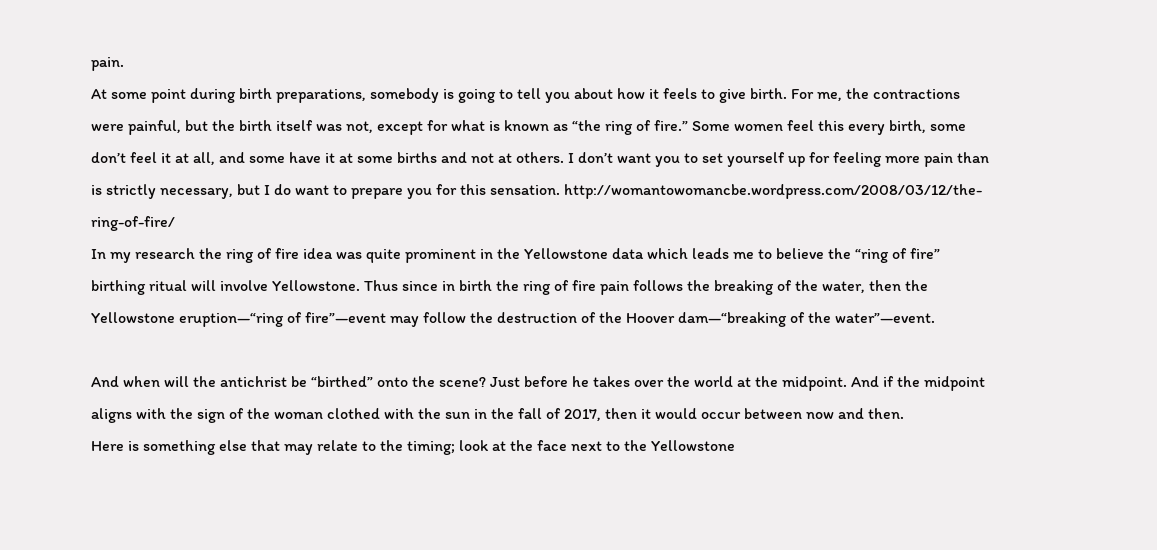pain.
At some point during birth preparations, somebody is going to tell you about how it feels to give birth. For me, the contractions were painful, but the birth itself was not, except for what is known as “the ring of fire.” Some women feel this every birth, some don’t feel it at all, and some have it at some births and not at others. I don’t want you to set yourself up for feeling more pain than is strictly necessary, but I do want to prepare you for this sensation. http://womantowomancbe.wordpress.com/2008/03/12/the-ring-of-fire/
In my research the ring of fire idea was quite prominent in the Yellowstone data which leads me to believe the “ring of fire” birthing ritual will involve Yellowstone. Thus since in birth the ring of fire pain follows the breaking of the water, then the Yellowstone eruption—“ring of fire”—event may follow the destruction of the Hoover dam—“breaking of the water”—event.

And when will the antichrist be “birthed” onto the scene? Just before he takes over the world at the midpoint. And if the midpoint aligns with the sign of the woman clothed with the sun in the fall of 2017, then it would occur between now and then.
Here is something else that may relate to the timing; look at the face next to the Yellowstone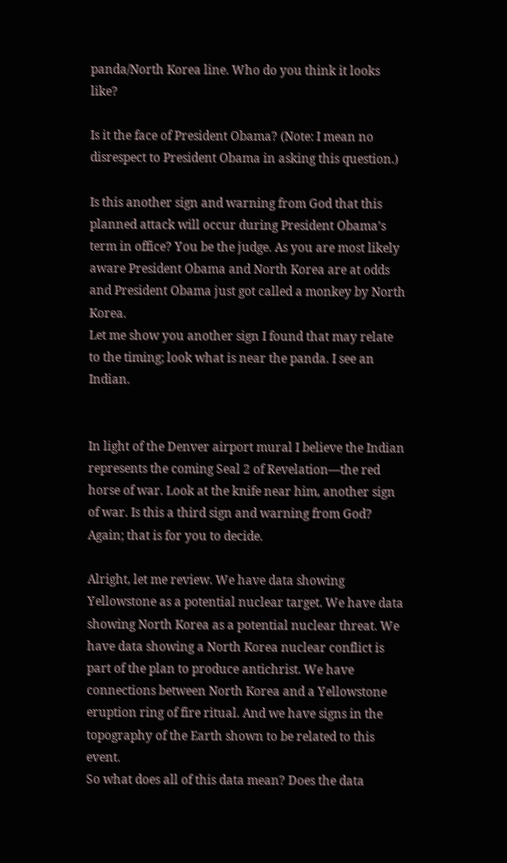panda/North Korea line. Who do you think it looks like?

Is it the face of President Obama? (Note: I mean no disrespect to President Obama in asking this question.)

Is this another sign and warning from God that this planned attack will occur during President Obama’s term in office? You be the judge. As you are most likely aware President Obama and North Korea are at odds and President Obama just got called a monkey by North Korea.
Let me show you another sign I found that may relate to the timing; look what is near the panda. I see an Indian.


In light of the Denver airport mural I believe the Indian represents the coming Seal 2 of Revelation—the red horse of war. Look at the knife near him, another sign of war. Is this a third sign and warning from God? Again; that is for you to decide.

Alright, let me review. We have data showing Yellowstone as a potential nuclear target. We have data showing North Korea as a potential nuclear threat. We have data showing a North Korea nuclear conflict is part of the plan to produce antichrist. We have connections between North Korea and a Yellowstone eruption ring of fire ritual. And we have signs in the topography of the Earth shown to be related to this event.
So what does all of this data mean? Does the data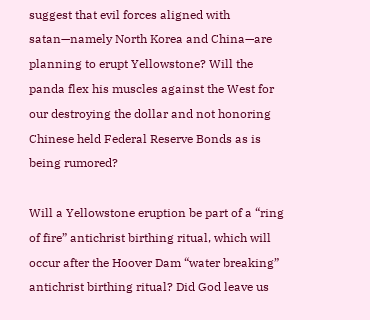suggest that evil forces aligned with satan—namely North Korea and China—are planning to erupt Yellowstone? Will the panda flex his muscles against the West for our destroying the dollar and not honoring Chinese held Federal Reserve Bonds as is being rumored?

Will a Yellowstone eruption be part of a “ring of fire” antichrist birthing ritual, which will occur after the Hoover Dam “water breaking” antichrist birthing ritual? Did God leave us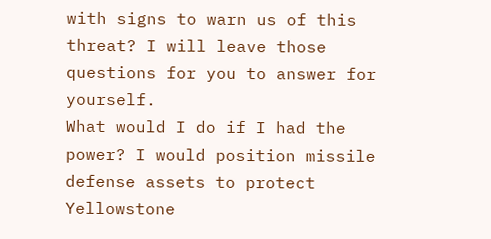with signs to warn us of this threat? I will leave those questions for you to answer for yourself.
What would I do if I had the power? I would position missile defense assets to protect Yellowstone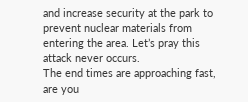and increase security at the park to prevent nuclear materials from entering the area. Let’s pray this attack never occurs.
The end times are approaching fast, are you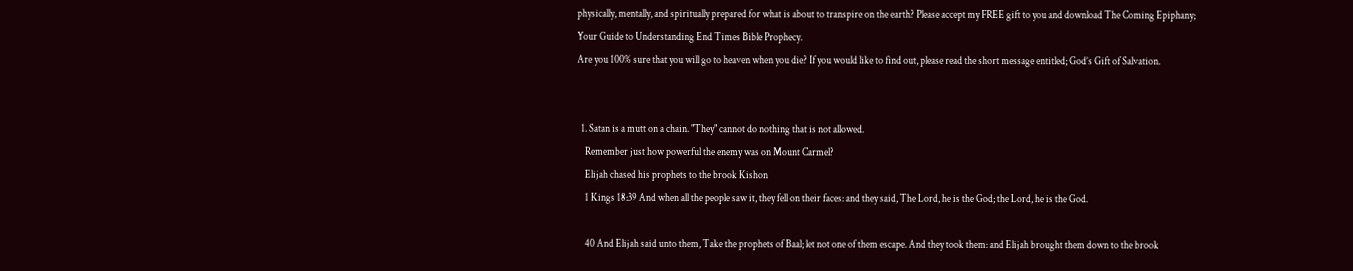physically, mentally, and spiritually prepared for what is about to transpire on the earth? Please accept my FREE gift to you and download The Coming Epiphany; Your Guide to Understanding End Times Bible Prophecy.
Are you 100% sure that you will go to heaven when you die? If you would like to find out, please read the short message entitled; God’s Gift of Salvation.


  1. Satan is a mutt on a chain. "They" cannot do nothing that is not allowed.
    Remember just how powerful the enemy was on Mount Carmel?
    Elijah chased his prophets to the brook Kishon
    1 Kings 18:39 And when all the people saw it, they fell on their faces: and they said, The Lord, he is the God; the Lord, he is the God.

    40 And Elijah said unto them, Take the prophets of Baal; let not one of them escape. And they took them: and Elijah brought them down to the brook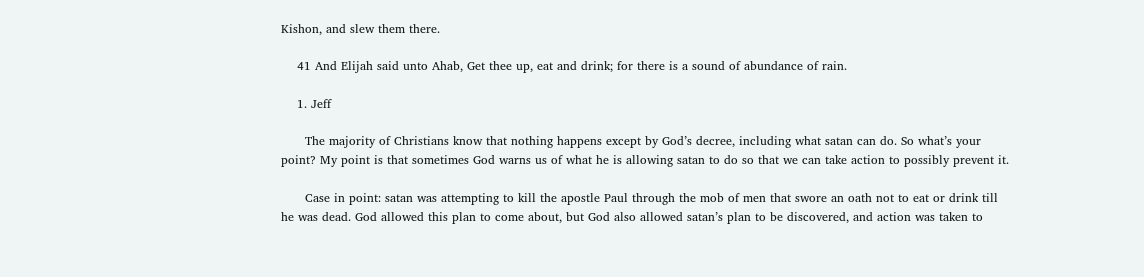Kishon, and slew them there.

    41 And Elijah said unto Ahab, Get thee up, eat and drink; for there is a sound of abundance of rain.

    1. Jeff

      The majority of Christians know that nothing happens except by God’s decree, including what satan can do. So what’s your point? My point is that sometimes God warns us of what he is allowing satan to do so that we can take action to possibly prevent it.

      Case in point: satan was attempting to kill the apostle Paul through the mob of men that swore an oath not to eat or drink till he was dead. God allowed this plan to come about, but God also allowed satan’s plan to be discovered, and action was taken to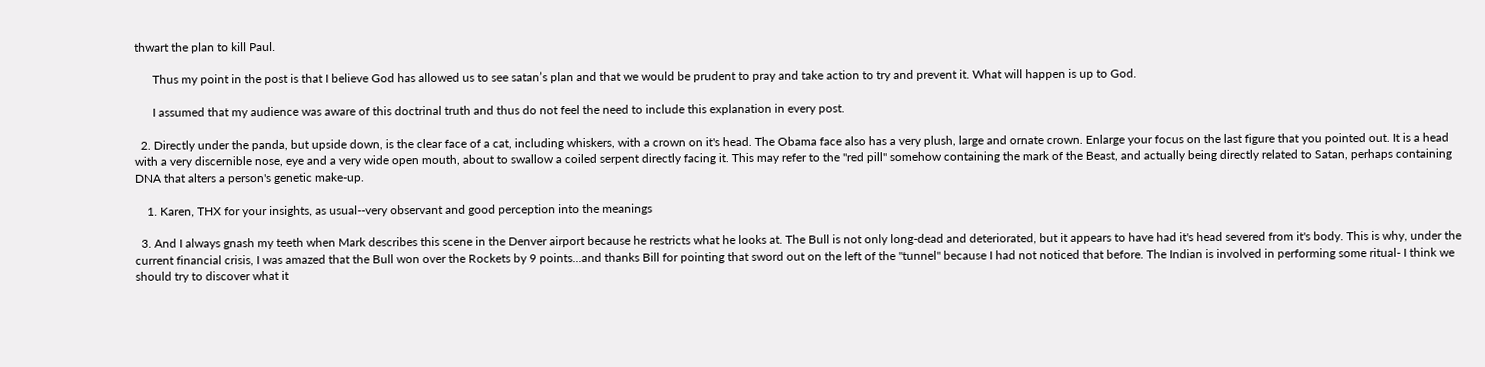thwart the plan to kill Paul.

      Thus my point in the post is that I believe God has allowed us to see satan’s plan and that we would be prudent to pray and take action to try and prevent it. What will happen is up to God.

      I assumed that my audience was aware of this doctrinal truth and thus do not feel the need to include this explanation in every post.

  2. Directly under the panda, but upside down, is the clear face of a cat, including whiskers, with a crown on it's head. The Obama face also has a very plush, large and ornate crown. Enlarge your focus on the last figure that you pointed out. It is a head with a very discernible nose, eye and a very wide open mouth, about to swallow a coiled serpent directly facing it. This may refer to the "red pill" somehow containing the mark of the Beast, and actually being directly related to Satan, perhaps containing DNA that alters a person's genetic make-up.

    1. Karen, THX for your insights, as usual--very observant and good perception into the meanings

  3. And I always gnash my teeth when Mark describes this scene in the Denver airport because he restricts what he looks at. The Bull is not only long-dead and deteriorated, but it appears to have had it's head severed from it's body. This is why, under the current financial crisis, I was amazed that the Bull won over the Rockets by 9 points...and thanks Bill for pointing that sword out on the left of the "tunnel" because I had not noticed that before. The Indian is involved in performing some ritual- I think we should try to discover what it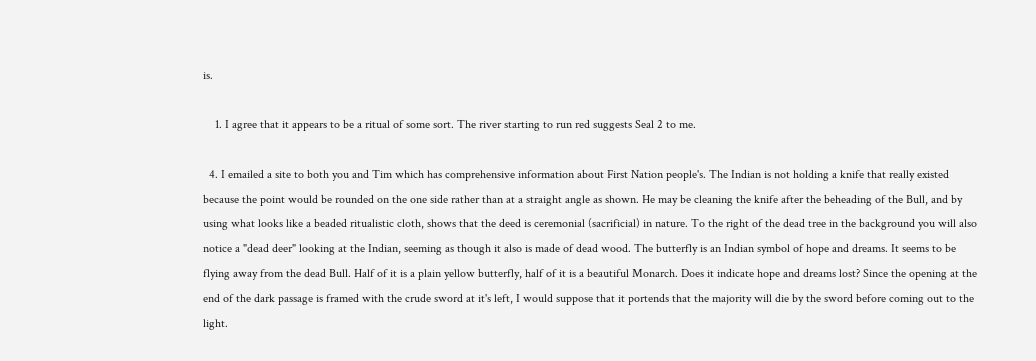is.

    1. I agree that it appears to be a ritual of some sort. The river starting to run red suggests Seal 2 to me.

  4. I emailed a site to both you and Tim which has comprehensive information about First Nation people's. The Indian is not holding a knife that really existed because the point would be rounded on the one side rather than at a straight angle as shown. He may be cleaning the knife after the beheading of the Bull, and by using what looks like a beaded ritualistic cloth, shows that the deed is ceremonial (sacrificial) in nature. To the right of the dead tree in the background you will also notice a "dead deer" looking at the Indian, seeming as though it also is made of dead wood. The butterfly is an Indian symbol of hope and dreams. It seems to be flying away from the dead Bull. Half of it is a plain yellow butterfly, half of it is a beautiful Monarch. Does it indicate hope and dreams lost? Since the opening at the end of the dark passage is framed with the crude sword at it's left, I would suppose that it portends that the majority will die by the sword before coming out to the light.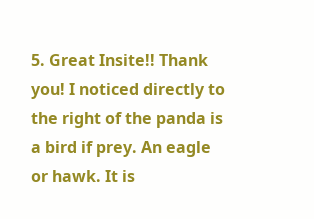5. Great Insite!! Thank you! I noticed directly to the right of the panda is a bird if prey. An eagle or hawk. It is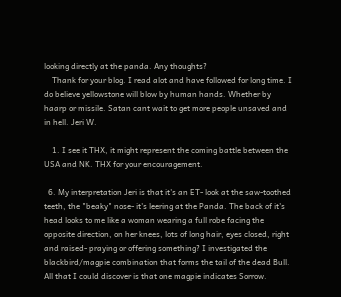looking directly at the panda. Any thoughts?
    Thank for your blog. I read alot and have followed for long time. I do believe yellowstone will blow by human hands. Whether by haarp or missile. Satan cant wait to get more people unsaved and in hell. Jeri W.

    1. I see it THX, it might represent the coming battle between the USA and NK. THX for your encouragement.

  6. My interpretation Jeri is that it's an ET- look at the saw-toothed teeth, the "beaky" nose- it's leering at the Panda. The back of it's head looks to me like a woman wearing a full robe facing the opposite direction, on her knees, lots of long hair, eyes closed, right and raised- praying or offering something? I investigated the blackbird/magpie combination that forms the tail of the dead Bull. All that I could discover is that one magpie indicates Sorrow.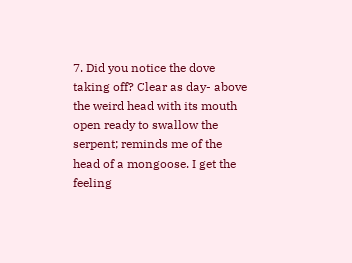7. Did you notice the dove taking off? Clear as day- above the weird head with its mouth open ready to swallow the serpent; reminds me of the head of a mongoose. I get the feeling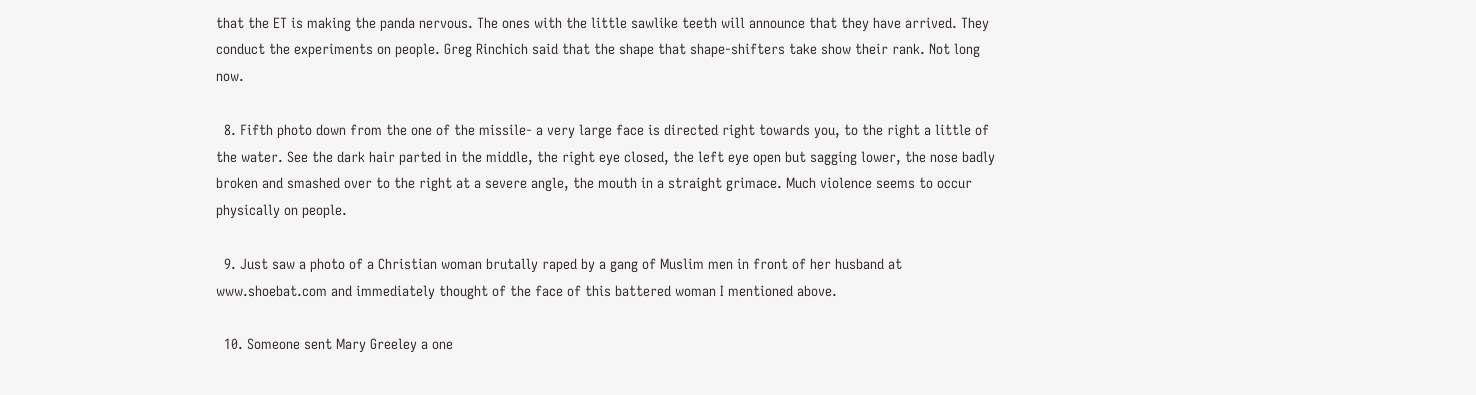that the ET is making the panda nervous. The ones with the little sawlike teeth will announce that they have arrived. They conduct the experiments on people. Greg Rinchich said that the shape that shape-shifters take show their rank. Not long now.

  8. Fifth photo down from the one of the missile- a very large face is directed right towards you, to the right a little of the water. See the dark hair parted in the middle, the right eye closed, the left eye open but sagging lower, the nose badly broken and smashed over to the right at a severe angle, the mouth in a straight grimace. Much violence seems to occur physically on people.

  9. Just saw a photo of a Christian woman brutally raped by a gang of Muslim men in front of her husband at www.shoebat.com and immediately thought of the face of this battered woman I mentioned above.

  10. Someone sent Mary Greeley a one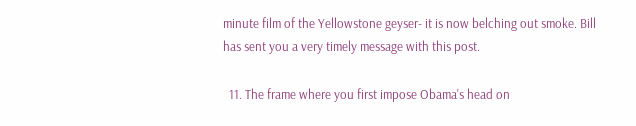minute film of the Yellowstone geyser- it is now belching out smoke. Bill has sent you a very timely message with this post.

  11. The frame where you first impose Obama's head on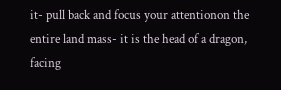it- pull back and focus your attentionon the entire land mass- it is the head of a dragon, facing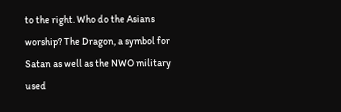to the right. Who do the Asians worship? The Dragon, a symbol for Satan as well as the NWO military used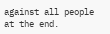against all people at the end.